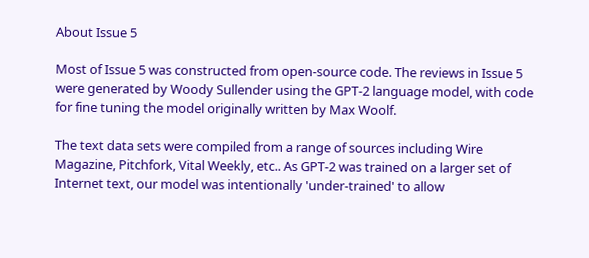About Issue 5

Most of Issue 5 was constructed from open-source code. The reviews in Issue 5 were generated by Woody Sullender using the GPT-2 language model, with code for fine tuning the model originally written by Max Woolf.

The text data sets were compiled from a range of sources including Wire Magazine, Pitchfork, Vital Weekly, etc.. As GPT-2 was trained on a larger set of Internet text, our model was intentionally 'under-trained' to allow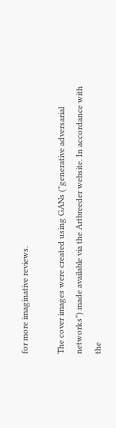for more imaginative reviews.

The cover images were created using GANs ("generative adversarial networks") made available via the Artbreeder website. In accordance with the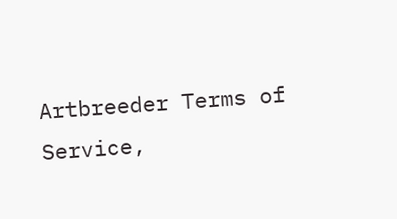Artbreeder Terms of Service,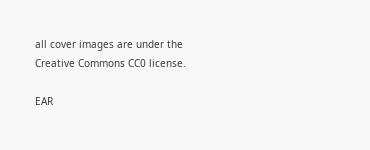all cover images are under the Creative Commons CC0 license.

EAR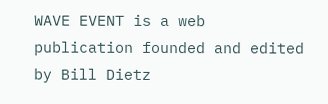WAVE EVENT is a web publication founded and edited by Bill Dietz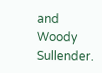and Woody Sullender.